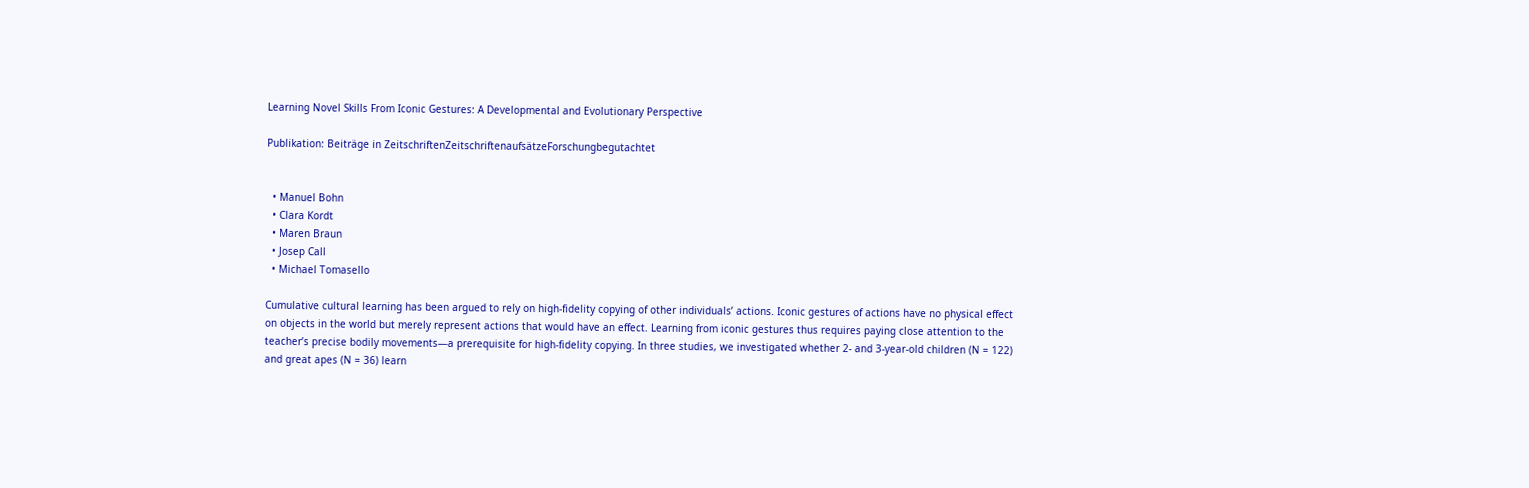Learning Novel Skills From Iconic Gestures: A Developmental and Evolutionary Perspective

Publikation: Beiträge in ZeitschriftenZeitschriftenaufsätzeForschungbegutachtet


  • Manuel Bohn
  • Clara Kordt
  • Maren Braun
  • Josep Call
  • Michael Tomasello

Cumulative cultural learning has been argued to rely on high-fidelity copying of other individuals’ actions. Iconic gestures of actions have no physical effect on objects in the world but merely represent actions that would have an effect. Learning from iconic gestures thus requires paying close attention to the teacher’s precise bodily movements—a prerequisite for high-fidelity copying. In three studies, we investigated whether 2- and 3-year-old children (N = 122) and great apes (N = 36) learn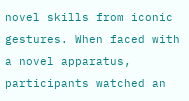novel skills from iconic gestures. When faced with a novel apparatus, participants watched an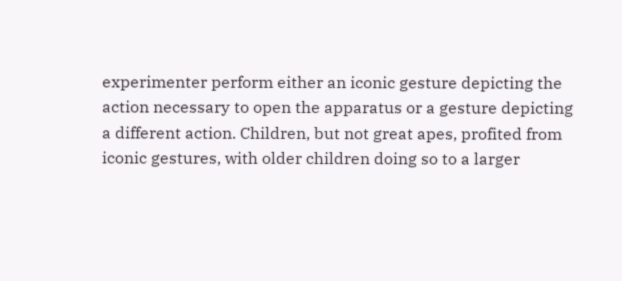experimenter perform either an iconic gesture depicting the action necessary to open the apparatus or a gesture depicting a different action. Children, but not great apes, profited from iconic gestures, with older children doing so to a larger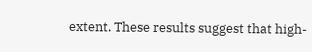extent. These results suggest that high-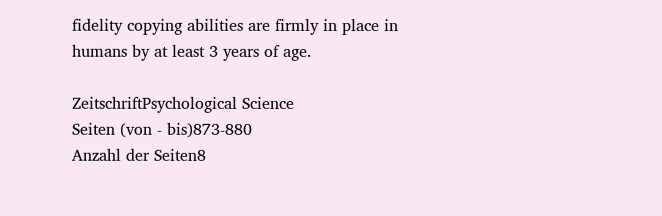fidelity copying abilities are firmly in place in humans by at least 3 years of age.

ZeitschriftPsychological Science
Seiten (von - bis)873-880
Anzahl der Seiten8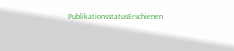PublikationsstatusErschienen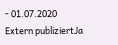- 01.07.2020
Extern publiziertJa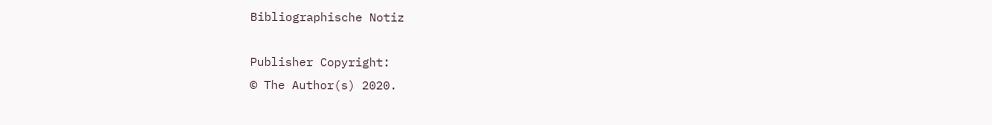Bibliographische Notiz

Publisher Copyright:
© The Author(s) 2020.